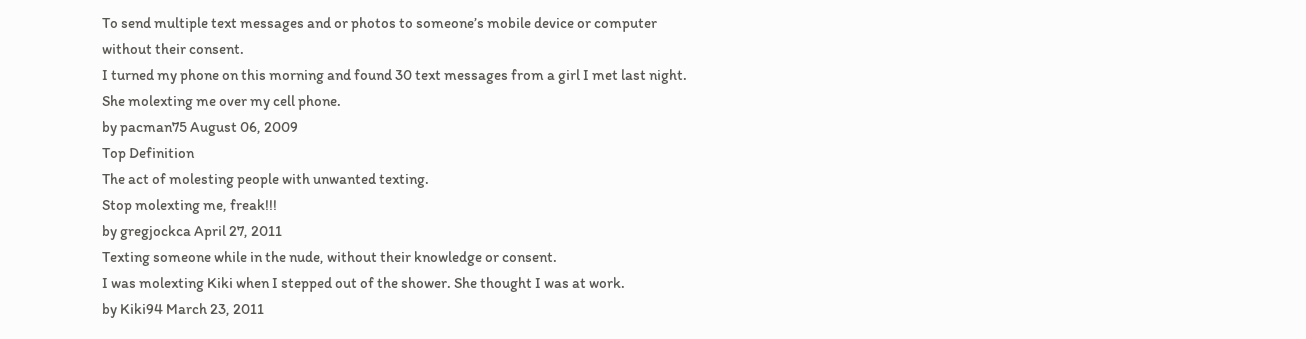To send multiple text messages and or photos to someone’s mobile device or computer without their consent.
I turned my phone on this morning and found 30 text messages from a girl I met last night. She molexting me over my cell phone.
by pacman75 August 06, 2009
Top Definition
The act of molesting people with unwanted texting.
Stop molexting me, freak!!!
by gregjockca April 27, 2011
Texting someone while in the nude, without their knowledge or consent.
I was molexting Kiki when I stepped out of the shower. She thought I was at work.
by Kiki94 March 23, 2011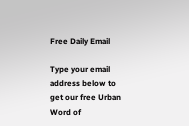Free Daily Email

Type your email address below to get our free Urban Word of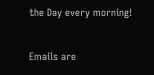the Day every morning!

Emails are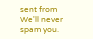sent from We'll never spam you.